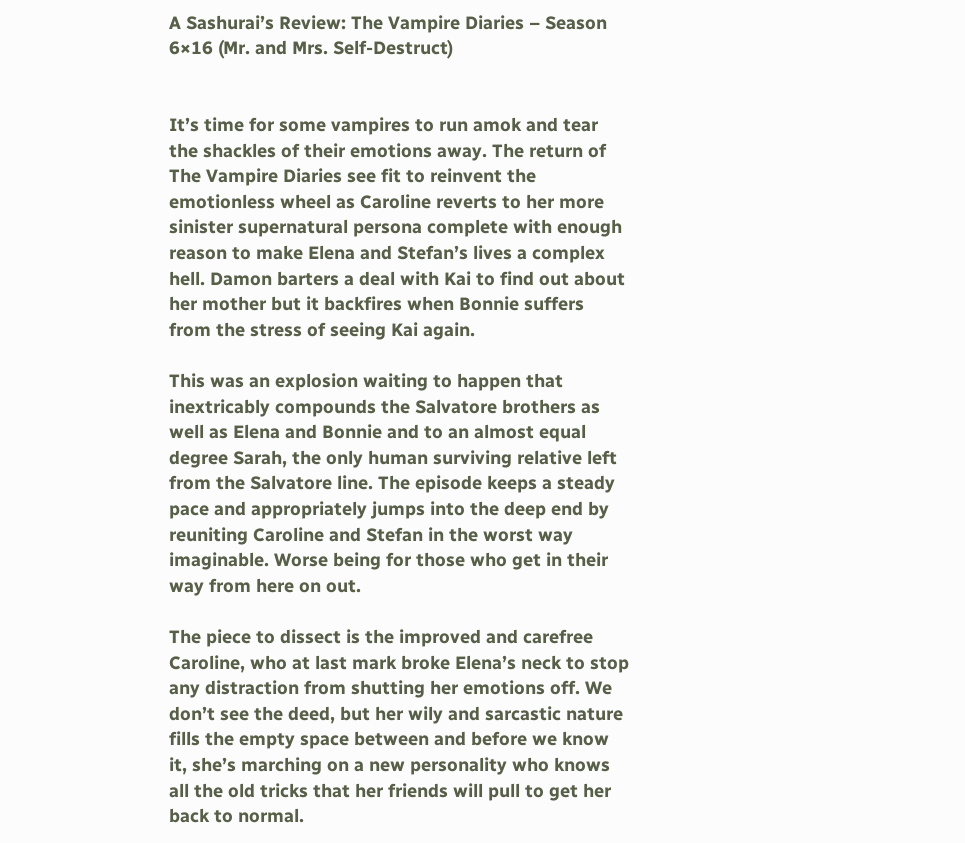A Sashurai’s Review: The Vampire Diaries – Season 6×16 (Mr. and Mrs. Self-Destruct)


It’s time for some vampires to run amok and tear the shackles of their emotions away. The return of The Vampire Diaries see fit to reinvent the emotionless wheel as Caroline reverts to her more sinister supernatural persona complete with enough reason to make Elena and Stefan’s lives a complex hell. Damon barters a deal with Kai to find out about her mother but it backfires when Bonnie suffers from the stress of seeing Kai again.

This was an explosion waiting to happen that inextricably compounds the Salvatore brothers as well as Elena and Bonnie and to an almost equal degree Sarah, the only human surviving relative left from the Salvatore line. The episode keeps a steady pace and appropriately jumps into the deep end by reuniting Caroline and Stefan in the worst way imaginable. Worse being for those who get in their way from here on out.

The piece to dissect is the improved and carefree Caroline, who at last mark broke Elena’s neck to stop any distraction from shutting her emotions off. We don’t see the deed, but her wily and sarcastic nature fills the empty space between and before we know it, she’s marching on a new personality who knows all the old tricks that her friends will pull to get her back to normal.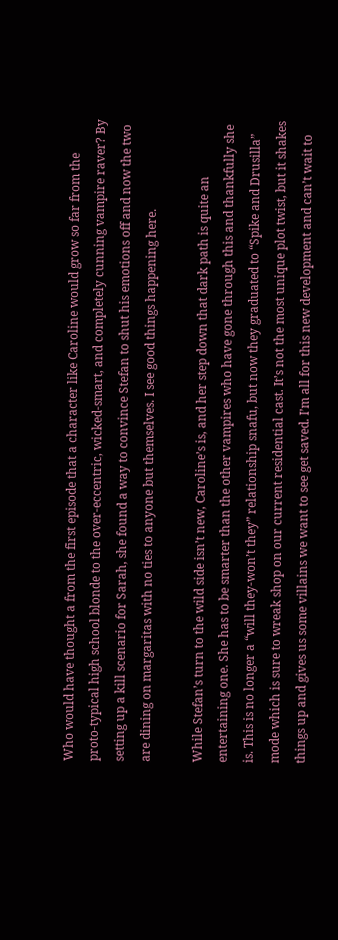Who would have thought a from the first episode that a character like Caroline would grow so far from the proto-typical high school blonde to the over-eccentric, wicked-smart, and completely cunning vampire raver? By setting up a kill scenario for Sarah, she found a way to convince Stefan to shut his emotions off and now the two are dining on margaritas with no ties to anyone but themselves. I see good things happening here.

While Stefan’s turn to the wild side isn’t new, Caroline’s is, and her step down that dark path is quite an entertaining one. She has to be smarter than the other vampires who have gone through this and thankfully she is. This is no longer a “will they-won’t they” relationship snafu, but now they graduated to “Spike and Drusilla” mode which is sure to wreak shop on our current residential cast. It’s not the most unique plot twist, but it shakes things up and gives us some villains we want to see get saved. I’m all for this new development and can’t wait to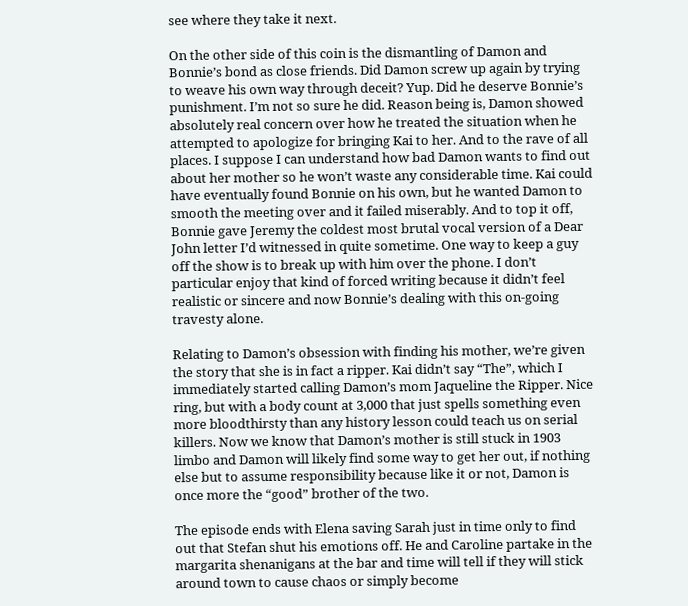see where they take it next.

On the other side of this coin is the dismantling of Damon and Bonnie’s bond as close friends. Did Damon screw up again by trying to weave his own way through deceit? Yup. Did he deserve Bonnie’s punishment. I’m not so sure he did. Reason being is, Damon showed absolutely real concern over how he treated the situation when he attempted to apologize for bringing Kai to her. And to the rave of all places. I suppose I can understand how bad Damon wants to find out about her mother so he won’t waste any considerable time. Kai could have eventually found Bonnie on his own, but he wanted Damon to smooth the meeting over and it failed miserably. And to top it off, Bonnie gave Jeremy the coldest most brutal vocal version of a Dear John letter I’d witnessed in quite sometime. One way to keep a guy off the show is to break up with him over the phone. I don’t particular enjoy that kind of forced writing because it didn’t feel realistic or sincere and now Bonnie’s dealing with this on-going travesty alone.

Relating to Damon’s obsession with finding his mother, we’re given the story that she is in fact a ripper. Kai didn’t say “The”, which I immediately started calling Damon’s mom Jaqueline the Ripper. Nice ring, but with a body count at 3,000 that just spells something even more bloodthirsty than any history lesson could teach us on serial killers. Now we know that Damon’s mother is still stuck in 1903 limbo and Damon will likely find some way to get her out, if nothing else but to assume responsibility because like it or not, Damon is once more the “good” brother of the two.

The episode ends with Elena saving Sarah just in time only to find out that Stefan shut his emotions off. He and Caroline partake in the margarita shenanigans at the bar and time will tell if they will stick around town to cause chaos or simply become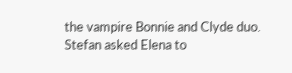the vampire Bonnie and Clyde duo. Stefan asked Elena to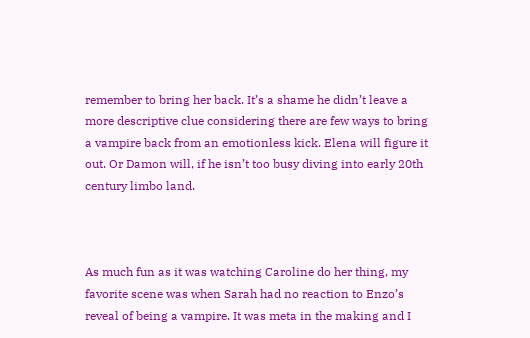remember to bring her back. It’s a shame he didn’t leave a more descriptive clue considering there are few ways to bring a vampire back from an emotionless kick. Elena will figure it out. Or Damon will, if he isn’t too busy diving into early 20th century limbo land.



As much fun as it was watching Caroline do her thing, my favorite scene was when Sarah had no reaction to Enzo’s reveal of being a vampire. It was meta in the making and I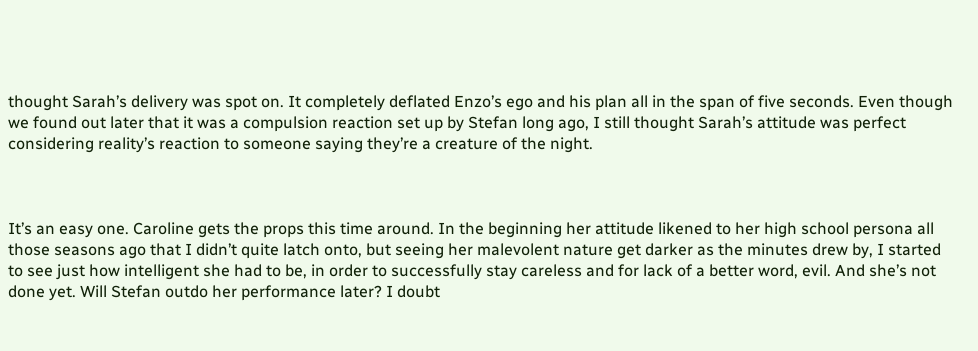thought Sarah’s delivery was spot on. It completely deflated Enzo’s ego and his plan all in the span of five seconds. Even though we found out later that it was a compulsion reaction set up by Stefan long ago, I still thought Sarah’s attitude was perfect considering reality’s reaction to someone saying they’re a creature of the night.



It’s an easy one. Caroline gets the props this time around. In the beginning her attitude likened to her high school persona all those seasons ago that I didn’t quite latch onto, but seeing her malevolent nature get darker as the minutes drew by, I started to see just how intelligent she had to be, in order to successfully stay careless and for lack of a better word, evil. And she’s not done yet. Will Stefan outdo her performance later? I doubt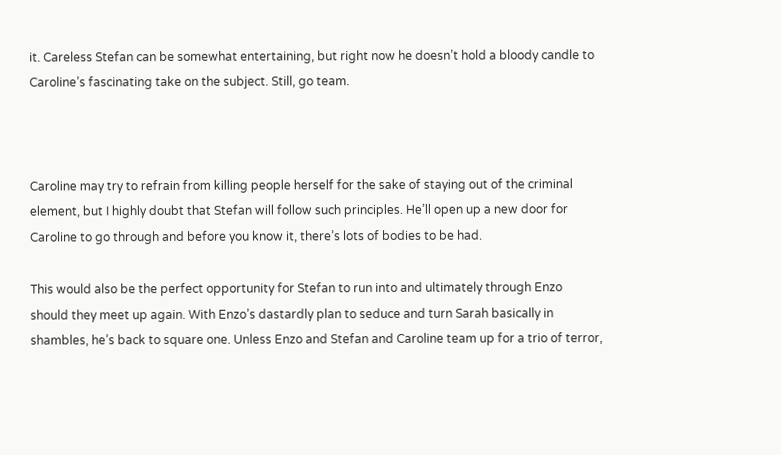it. Careless Stefan can be somewhat entertaining, but right now he doesn’t hold a bloody candle to Caroline’s fascinating take on the subject. Still, go team.



Caroline may try to refrain from killing people herself for the sake of staying out of the criminal element, but I highly doubt that Stefan will follow such principles. He’ll open up a new door for Caroline to go through and before you know it, there’s lots of bodies to be had.

This would also be the perfect opportunity for Stefan to run into and ultimately through Enzo should they meet up again. With Enzo’s dastardly plan to seduce and turn Sarah basically in shambles, he’s back to square one. Unless Enzo and Stefan and Caroline team up for a trio of terror,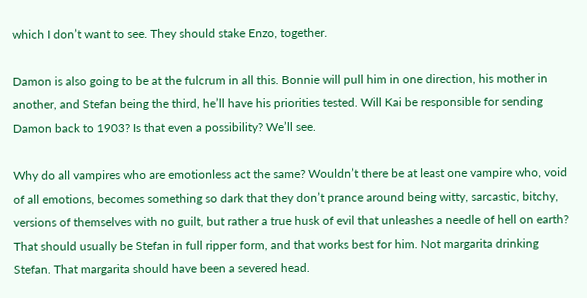which I don’t want to see. They should stake Enzo, together.

Damon is also going to be at the fulcrum in all this. Bonnie will pull him in one direction, his mother in another, and Stefan being the third, he’ll have his priorities tested. Will Kai be responsible for sending Damon back to 1903? Is that even a possibility? We’ll see.

Why do all vampires who are emotionless act the same? Wouldn’t there be at least one vampire who, void of all emotions, becomes something so dark that they don’t prance around being witty, sarcastic, bitchy, versions of themselves with no guilt, but rather a true husk of evil that unleashes a needle of hell on earth? That should usually be Stefan in full ripper form, and that works best for him. Not margarita drinking Stefan. That margarita should have been a severed head.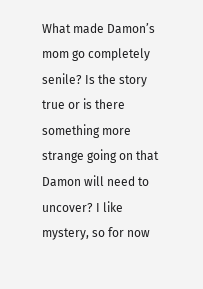What made Damon’s mom go completely senile? Is the story true or is there something more strange going on that Damon will need to uncover? I like mystery, so for now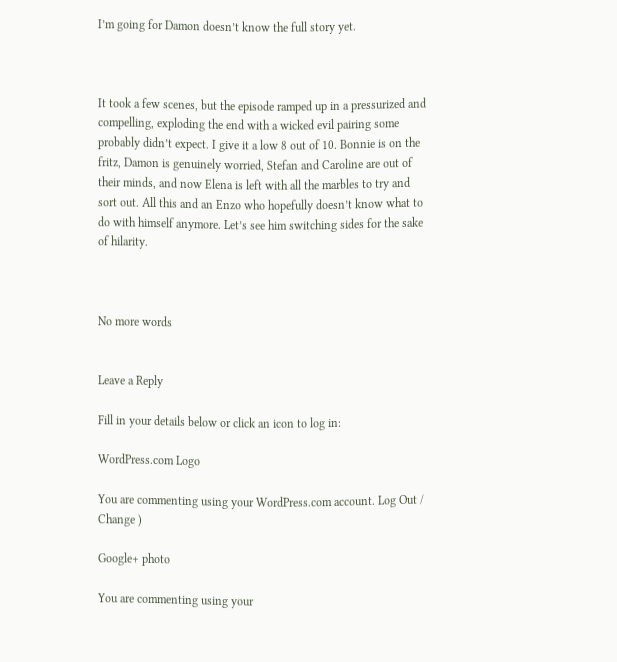I’m going for Damon doesn’t know the full story yet.



It took a few scenes, but the episode ramped up in a pressurized and compelling, exploding the end with a wicked evil pairing some probably didn’t expect. I give it a low 8 out of 10. Bonnie is on the fritz, Damon is genuinely worried, Stefan and Caroline are out of their minds, and now Elena is left with all the marbles to try and sort out. All this and an Enzo who hopefully doesn’t know what to do with himself anymore. Let’s see him switching sides for the sake of hilarity.



No more words


Leave a Reply

Fill in your details below or click an icon to log in:

WordPress.com Logo

You are commenting using your WordPress.com account. Log Out /  Change )

Google+ photo

You are commenting using your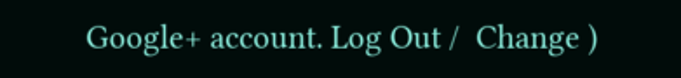Google+ account. Log Out /  Change )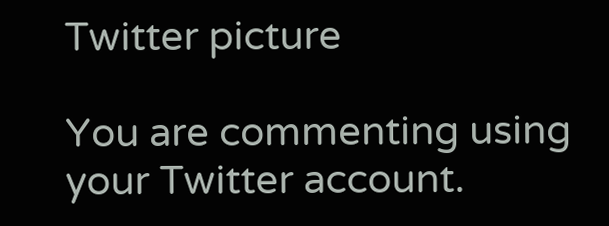Twitter picture

You are commenting using your Twitter account.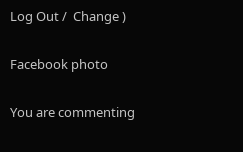Log Out /  Change )

Facebook photo

You are commenting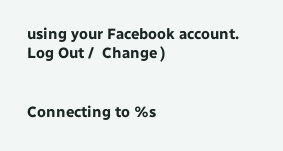using your Facebook account. Log Out /  Change )


Connecting to %s